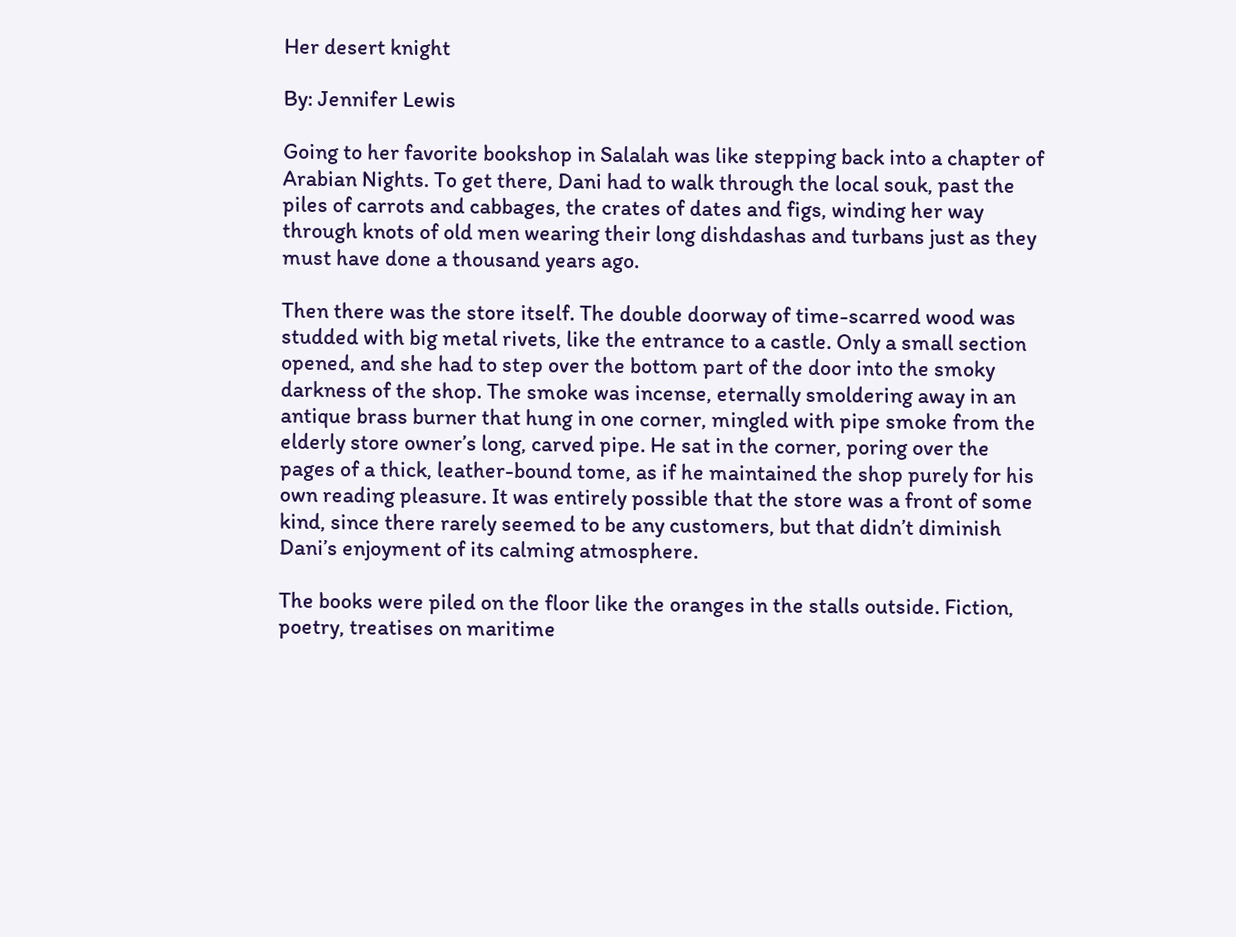Her desert knight

By: Jennifer Lewis

Going to her favorite bookshop in Salalah was like stepping back into a chapter of Arabian Nights. To get there, Dani had to walk through the local souk, past the piles of carrots and cabbages, the crates of dates and figs, winding her way through knots of old men wearing their long dishdashas and turbans just as they must have done a thousand years ago.

Then there was the store itself. The double doorway of time-scarred wood was studded with big metal rivets, like the entrance to a castle. Only a small section opened, and she had to step over the bottom part of the door into the smoky darkness of the shop. The smoke was incense, eternally smoldering away in an antique brass burner that hung in one corner, mingled with pipe smoke from the elderly store owner’s long, carved pipe. He sat in the corner, poring over the pages of a thick, leather-bound tome, as if he maintained the shop purely for his own reading pleasure. It was entirely possible that the store was a front of some kind, since there rarely seemed to be any customers, but that didn’t diminish Dani’s enjoyment of its calming atmosphere.

The books were piled on the floor like the oranges in the stalls outside. Fiction, poetry, treatises on maritime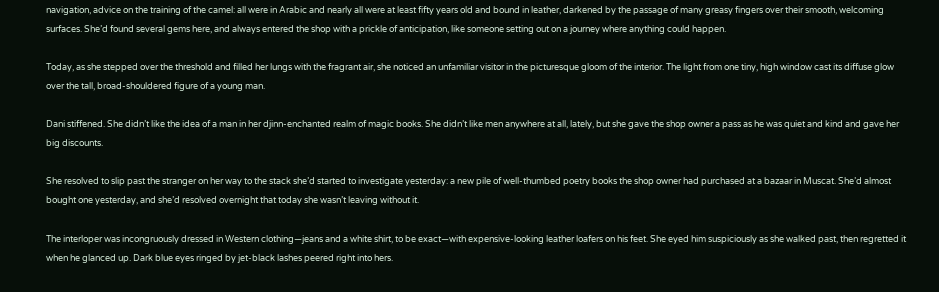navigation, advice on the training of the camel: all were in Arabic and nearly all were at least fifty years old and bound in leather, darkened by the passage of many greasy fingers over their smooth, welcoming surfaces. She’d found several gems here, and always entered the shop with a prickle of anticipation, like someone setting out on a journey where anything could happen.

Today, as she stepped over the threshold and filled her lungs with the fragrant air, she noticed an unfamiliar visitor in the picturesque gloom of the interior. The light from one tiny, high window cast its diffuse glow over the tall, broad-shouldered figure of a young man.

Dani stiffened. She didn’t like the idea of a man in her djinn-enchanted realm of magic books. She didn’t like men anywhere at all, lately, but she gave the shop owner a pass as he was quiet and kind and gave her big discounts.

She resolved to slip past the stranger on her way to the stack she’d started to investigate yesterday: a new pile of well-thumbed poetry books the shop owner had purchased at a bazaar in Muscat. She’d almost bought one yesterday, and she’d resolved overnight that today she wasn’t leaving without it.

The interloper was incongruously dressed in Western clothing—jeans and a white shirt, to be exact—with expensive-looking leather loafers on his feet. She eyed him suspiciously as she walked past, then regretted it when he glanced up. Dark blue eyes ringed by jet-black lashes peered right into hers.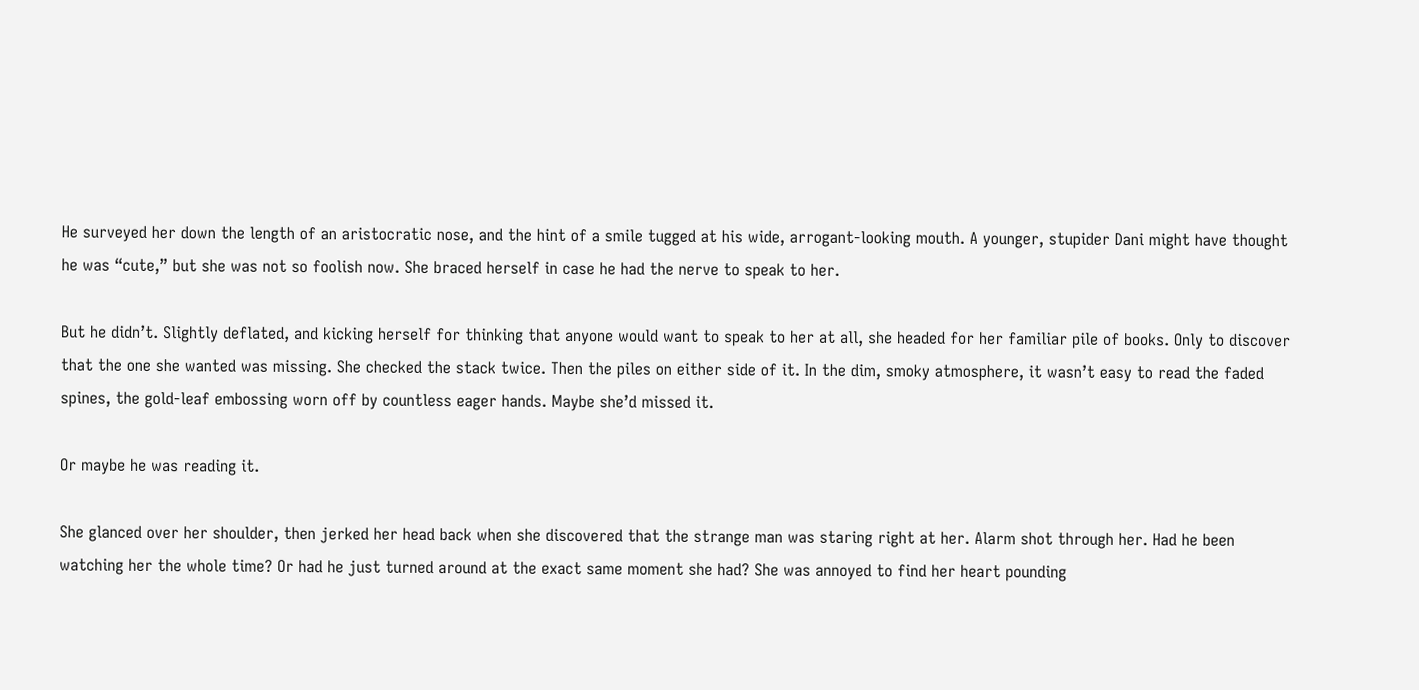He surveyed her down the length of an aristocratic nose, and the hint of a smile tugged at his wide, arrogant-looking mouth. A younger, stupider Dani might have thought he was “cute,” but she was not so foolish now. She braced herself in case he had the nerve to speak to her.

But he didn’t. Slightly deflated, and kicking herself for thinking that anyone would want to speak to her at all, she headed for her familiar pile of books. Only to discover that the one she wanted was missing. She checked the stack twice. Then the piles on either side of it. In the dim, smoky atmosphere, it wasn’t easy to read the faded spines, the gold-leaf embossing worn off by countless eager hands. Maybe she’d missed it.

Or maybe he was reading it.

She glanced over her shoulder, then jerked her head back when she discovered that the strange man was staring right at her. Alarm shot through her. Had he been watching her the whole time? Or had he just turned around at the exact same moment she had? She was annoyed to find her heart pounding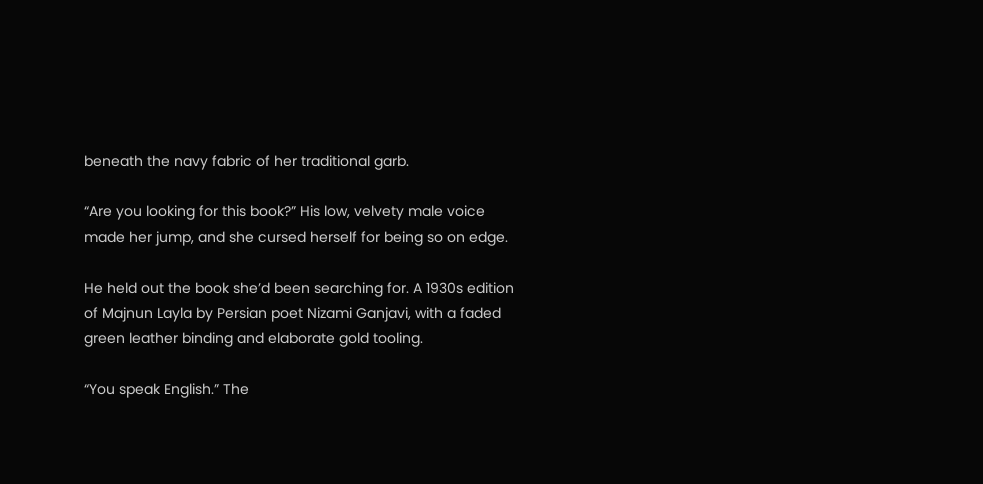beneath the navy fabric of her traditional garb.

“Are you looking for this book?” His low, velvety male voice made her jump, and she cursed herself for being so on edge.

He held out the book she’d been searching for. A 1930s edition of Majnun Layla by Persian poet Nizami Ganjavi, with a faded green leather binding and elaborate gold tooling.

“You speak English.” The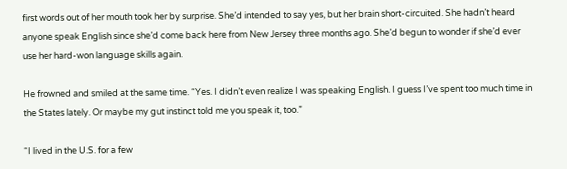first words out of her mouth took her by surprise. She’d intended to say yes, but her brain short-circuited. She hadn’t heard anyone speak English since she’d come back here from New Jersey three months ago. She’d begun to wonder if she’d ever use her hard-won language skills again.

He frowned and smiled at the same time. “Yes. I didn’t even realize I was speaking English. I guess I’ve spent too much time in the States lately. Or maybe my gut instinct told me you speak it, too.”

“I lived in the U.S. for a few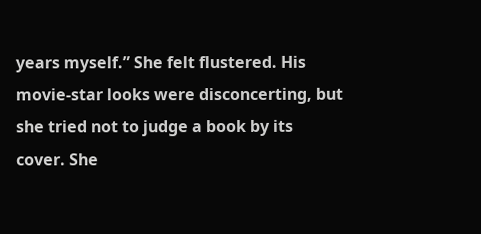years myself.” She felt flustered. His movie-star looks were disconcerting, but she tried not to judge a book by its cover. She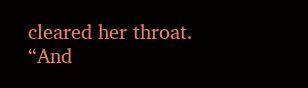cleared her throat. “And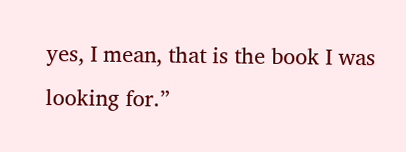yes, I mean, that is the book I was looking for.”